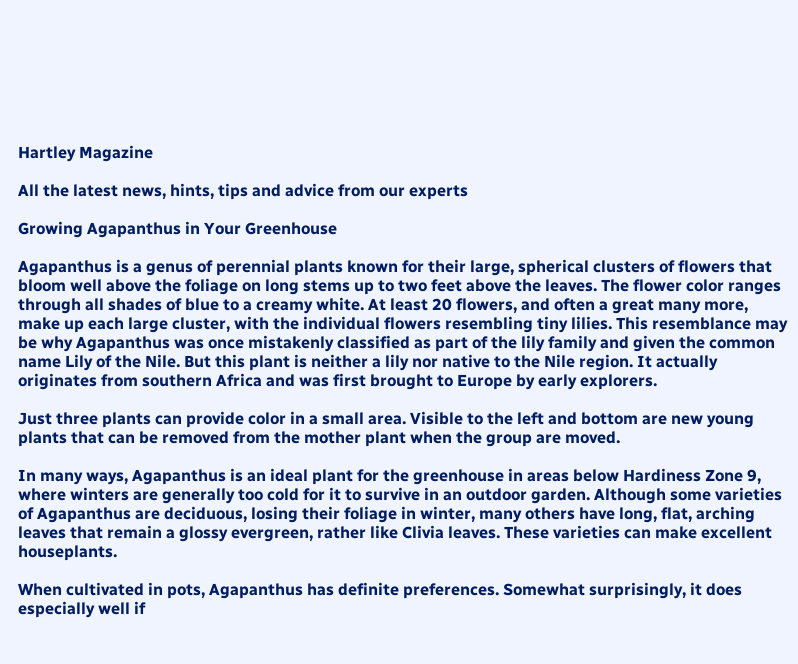Hartley Magazine

All the latest news, hints, tips and advice from our experts

Growing Agapanthus in Your Greenhouse

Agapanthus is a genus of perennial plants known for their large, spherical clusters of flowers that bloom well above the foliage on long stems up to two feet above the leaves. The flower color ranges through all shades of blue to a creamy white. At least 20 flowers, and often a great many more, make up each large cluster, with the individual flowers resembling tiny lilies. This resemblance may be why Agapanthus was once mistakenly classified as part of the lily family and given the common name Lily of the Nile. But this plant is neither a lily nor native to the Nile region. It actually originates from southern Africa and was first brought to Europe by early explorers.

Just three plants can provide color in a small area. Visible to the left and bottom are new young plants that can be removed from the mother plant when the group are moved.

In many ways, Agapanthus is an ideal plant for the greenhouse in areas below Hardiness Zone 9, where winters are generally too cold for it to survive in an outdoor garden. Although some varieties of Agapanthus are deciduous, losing their foliage in winter, many others have long, flat, arching leaves that remain a glossy evergreen, rather like Clivia leaves. These varieties can make excellent houseplants.

When cultivated in pots, Agapanthus has definite preferences. Somewhat surprisingly, it does especially well if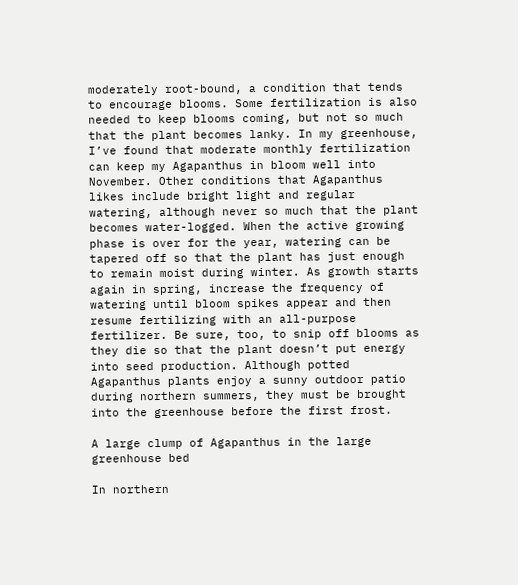moderately root-bound, a condition that tends to encourage blooms. Some fertilization is also needed to keep blooms coming, but not so much that the plant becomes lanky. In my greenhouse, I’ve found that moderate monthly fertilization can keep my Agapanthus in bloom well into November. Other conditions that Agapanthus likes include bright light and regular watering, although never so much that the plant becomes water-logged. When the active growing phase is over for the year, watering can be tapered off so that the plant has just enough to remain moist during winter. As growth starts again in spring, increase the frequency of watering until bloom spikes appear and then resume fertilizing with an all-purpose fertilizer. Be sure, too, to snip off blooms as they die so that the plant doesn’t put energy into seed production. Although potted Agapanthus plants enjoy a sunny outdoor patio during northern summers, they must be brought into the greenhouse before the first frost.

A large clump of Agapanthus in the large greenhouse bed

In northern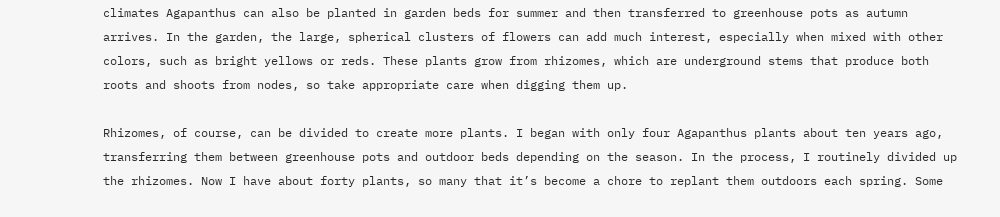climates Agapanthus can also be planted in garden beds for summer and then transferred to greenhouse pots as autumn arrives. In the garden, the large, spherical clusters of flowers can add much interest, especially when mixed with other colors, such as bright yellows or reds. These plants grow from rhizomes, which are underground stems that produce both roots and shoots from nodes, so take appropriate care when digging them up.

Rhizomes, of course, can be divided to create more plants. I began with only four Agapanthus plants about ten years ago, transferring them between greenhouse pots and outdoor beds depending on the season. In the process, I routinely divided up the rhizomes. Now I have about forty plants, so many that it’s become a chore to replant them outdoors each spring. Some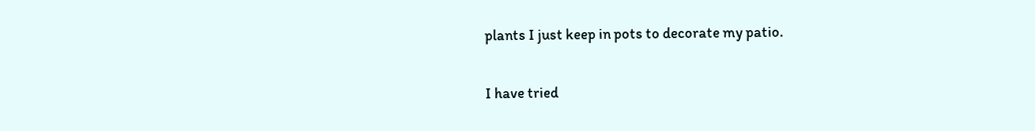plants I just keep in pots to decorate my patio.

I have tried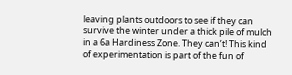leaving plants outdoors to see if they can survive the winter under a thick pile of mulch in a 6a Hardiness Zone. They can’t! This kind of experimentation is part of the fun of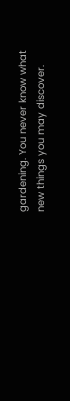gardening. You never know what new things you may discover.